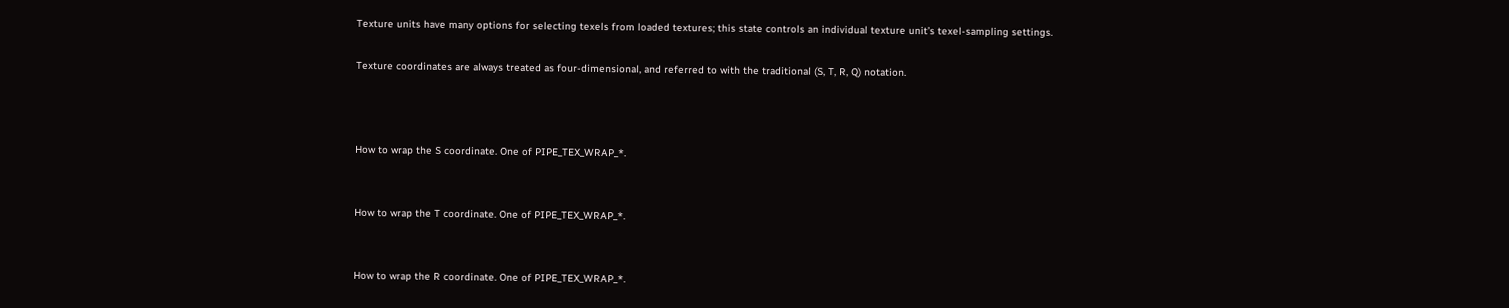Texture units have many options for selecting texels from loaded textures; this state controls an individual texture unit’s texel-sampling settings.

Texture coordinates are always treated as four-dimensional, and referred to with the traditional (S, T, R, Q) notation.



How to wrap the S coordinate. One of PIPE_TEX_WRAP_*.


How to wrap the T coordinate. One of PIPE_TEX_WRAP_*.


How to wrap the R coordinate. One of PIPE_TEX_WRAP_*.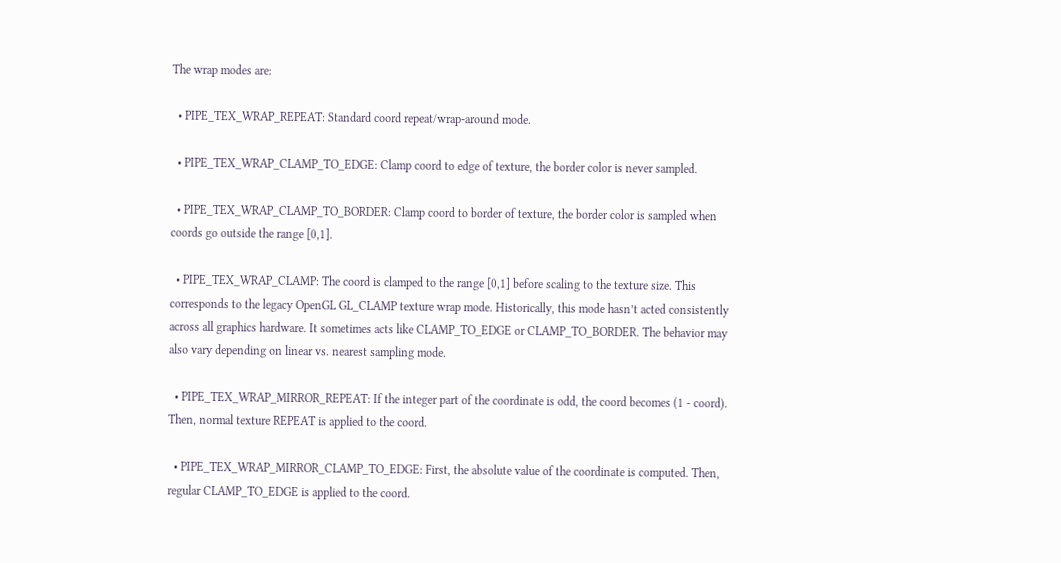The wrap modes are:

  • PIPE_TEX_WRAP_REPEAT: Standard coord repeat/wrap-around mode.

  • PIPE_TEX_WRAP_CLAMP_TO_EDGE: Clamp coord to edge of texture, the border color is never sampled.

  • PIPE_TEX_WRAP_CLAMP_TO_BORDER: Clamp coord to border of texture, the border color is sampled when coords go outside the range [0,1].

  • PIPE_TEX_WRAP_CLAMP: The coord is clamped to the range [0,1] before scaling to the texture size. This corresponds to the legacy OpenGL GL_CLAMP texture wrap mode. Historically, this mode hasn’t acted consistently across all graphics hardware. It sometimes acts like CLAMP_TO_EDGE or CLAMP_TO_BORDER. The behavior may also vary depending on linear vs. nearest sampling mode.

  • PIPE_TEX_WRAP_MIRROR_REPEAT: If the integer part of the coordinate is odd, the coord becomes (1 - coord). Then, normal texture REPEAT is applied to the coord.

  • PIPE_TEX_WRAP_MIRROR_CLAMP_TO_EDGE: First, the absolute value of the coordinate is computed. Then, regular CLAMP_TO_EDGE is applied to the coord.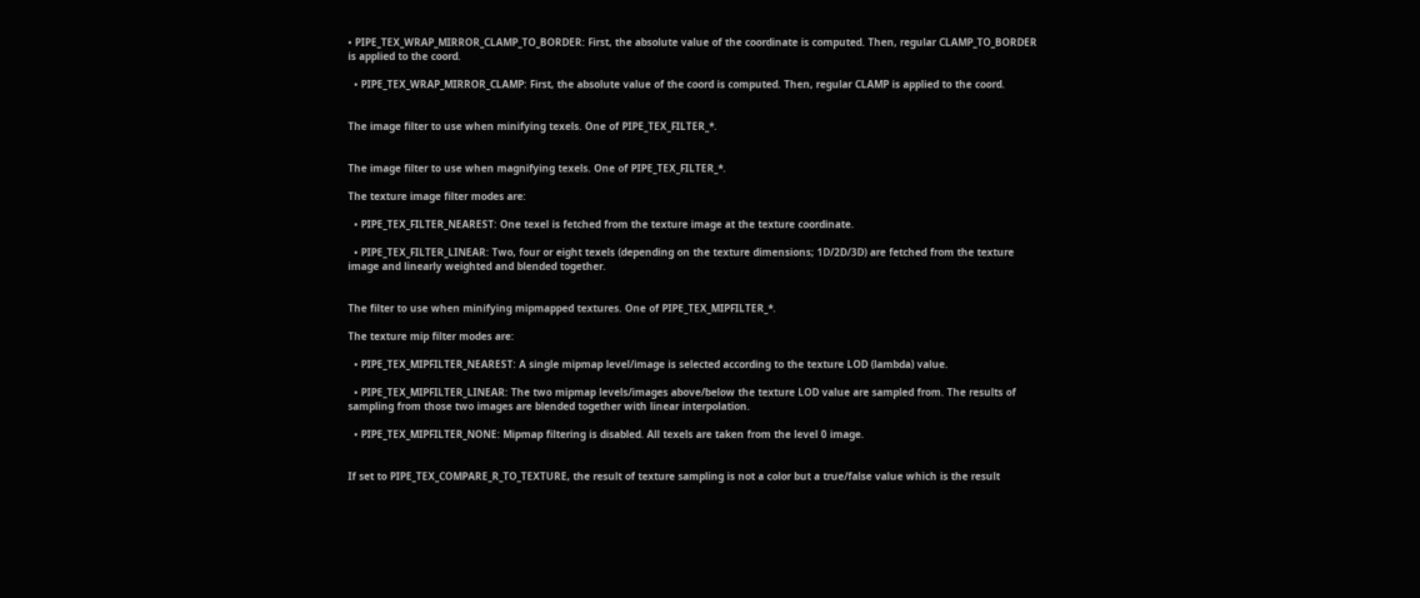• PIPE_TEX_WRAP_MIRROR_CLAMP_TO_BORDER: First, the absolute value of the coordinate is computed. Then, regular CLAMP_TO_BORDER is applied to the coord.

  • PIPE_TEX_WRAP_MIRROR_CLAMP: First, the absolute value of the coord is computed. Then, regular CLAMP is applied to the coord.


The image filter to use when minifying texels. One of PIPE_TEX_FILTER_*.


The image filter to use when magnifying texels. One of PIPE_TEX_FILTER_*.

The texture image filter modes are:

  • PIPE_TEX_FILTER_NEAREST: One texel is fetched from the texture image at the texture coordinate.

  • PIPE_TEX_FILTER_LINEAR: Two, four or eight texels (depending on the texture dimensions; 1D/2D/3D) are fetched from the texture image and linearly weighted and blended together.


The filter to use when minifying mipmapped textures. One of PIPE_TEX_MIPFILTER_*.

The texture mip filter modes are:

  • PIPE_TEX_MIPFILTER_NEAREST: A single mipmap level/image is selected according to the texture LOD (lambda) value.

  • PIPE_TEX_MIPFILTER_LINEAR: The two mipmap levels/images above/below the texture LOD value are sampled from. The results of sampling from those two images are blended together with linear interpolation.

  • PIPE_TEX_MIPFILTER_NONE: Mipmap filtering is disabled. All texels are taken from the level 0 image.


If set to PIPE_TEX_COMPARE_R_TO_TEXTURE, the result of texture sampling is not a color but a true/false value which is the result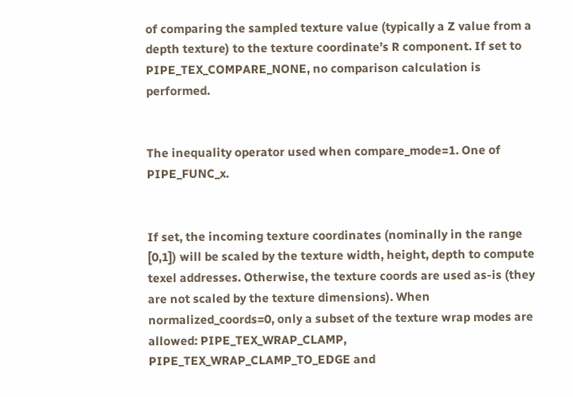of comparing the sampled texture value (typically a Z value from a depth texture) to the texture coordinate’s R component. If set to PIPE_TEX_COMPARE_NONE, no comparison calculation is performed.


The inequality operator used when compare_mode=1. One of PIPE_FUNC_x.


If set, the incoming texture coordinates (nominally in the range [0,1]) will be scaled by the texture width, height, depth to compute texel addresses. Otherwise, the texture coords are used as-is (they are not scaled by the texture dimensions). When normalized_coords=0, only a subset of the texture wrap modes are allowed: PIPE_TEX_WRAP_CLAMP, PIPE_TEX_WRAP_CLAMP_TO_EDGE and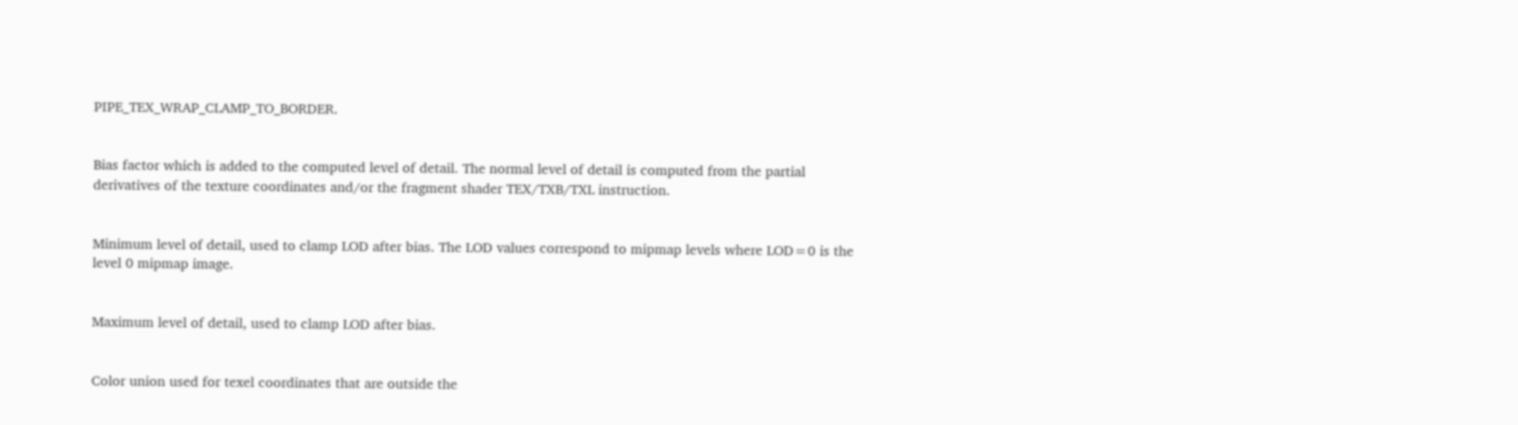PIPE_TEX_WRAP_CLAMP_TO_BORDER.


Bias factor which is added to the computed level of detail. The normal level of detail is computed from the partial derivatives of the texture coordinates and/or the fragment shader TEX/TXB/TXL instruction.


Minimum level of detail, used to clamp LOD after bias. The LOD values correspond to mipmap levels where LOD=0 is the level 0 mipmap image.


Maximum level of detail, used to clamp LOD after bias.


Color union used for texel coordinates that are outside the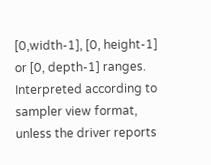[0,width-1], [0, height-1] or [0, depth-1] ranges. Interpreted according to sampler view format, unless the driver reports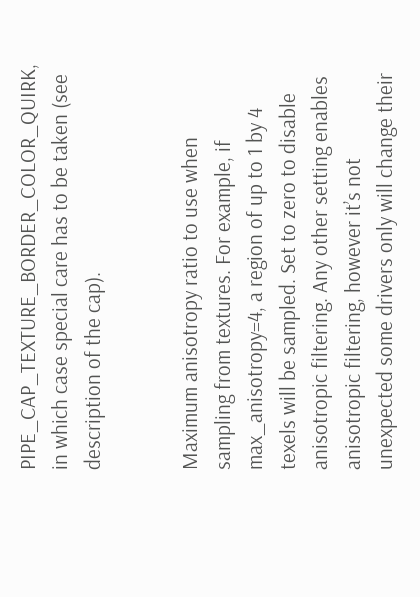PIPE_CAP_TEXTURE_BORDER_COLOR_QUIRK, in which case special care has to be taken (see description of the cap).


Maximum anisotropy ratio to use when sampling from textures. For example, if max_anisotropy=4, a region of up to 1 by 4 texels will be sampled. Set to zero to disable anisotropic filtering. Any other setting enables anisotropic filtering, however it’s not unexpected some drivers only will change their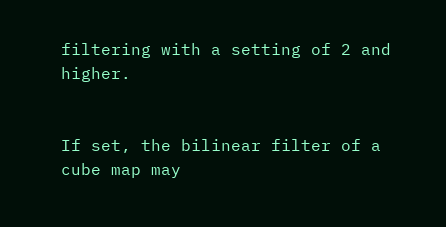filtering with a setting of 2 and higher.


If set, the bilinear filter of a cube map may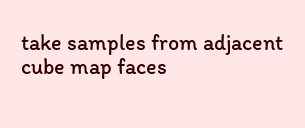take samples from adjacent cube map faces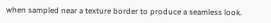when sampled near a texture border to produce a seamless look.